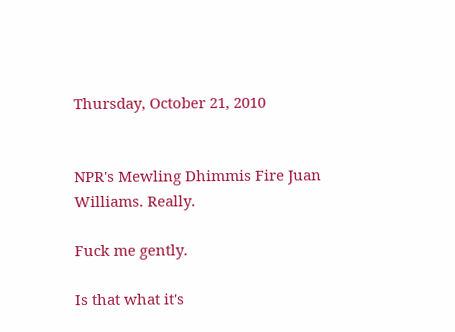Thursday, October 21, 2010


NPR's Mewling Dhimmis Fire Juan Williams. Really.

Fuck me gently.

Is that what it's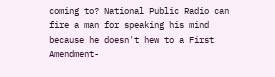coming to? National Public Radio can fire a man for speaking his mind because he doesn't hew to a First Amendment-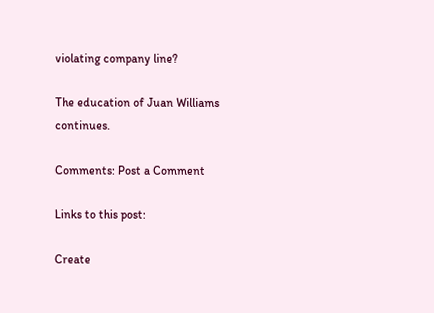violating company line?

The education of Juan Williams continues.

Comments: Post a Comment

Links to this post:

Create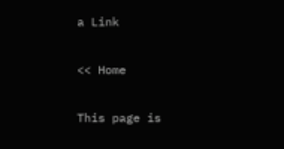a Link

<< Home

This page is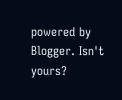powered by Blogger. Isn't yours?